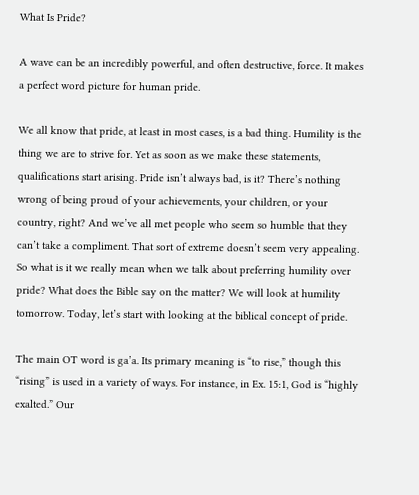What Is Pride?

A wave can be an incredibly powerful, and often destructive, force. It makes a perfect word picture for human pride.

We all know that pride, at least in most cases, is a bad thing. Humility is the thing we are to strive for. Yet as soon as we make these statements, qualifications start arising. Pride isn’t always bad, is it? There’s nothing wrong of being proud of your achievements, your children, or your country, right? And we’ve all met people who seem so humble that they can’t take a compliment. That sort of extreme doesn’t seem very appealing. So what is it we really mean when we talk about preferring humility over pride? What does the Bible say on the matter? We will look at humility tomorrow. Today, let’s start with looking at the biblical concept of pride.

The main OT word is ga’a. Its primary meaning is “to rise,” though this “rising” is used in a variety of ways. For instance, in Ex. 15:1, God is “highly exalted.” Our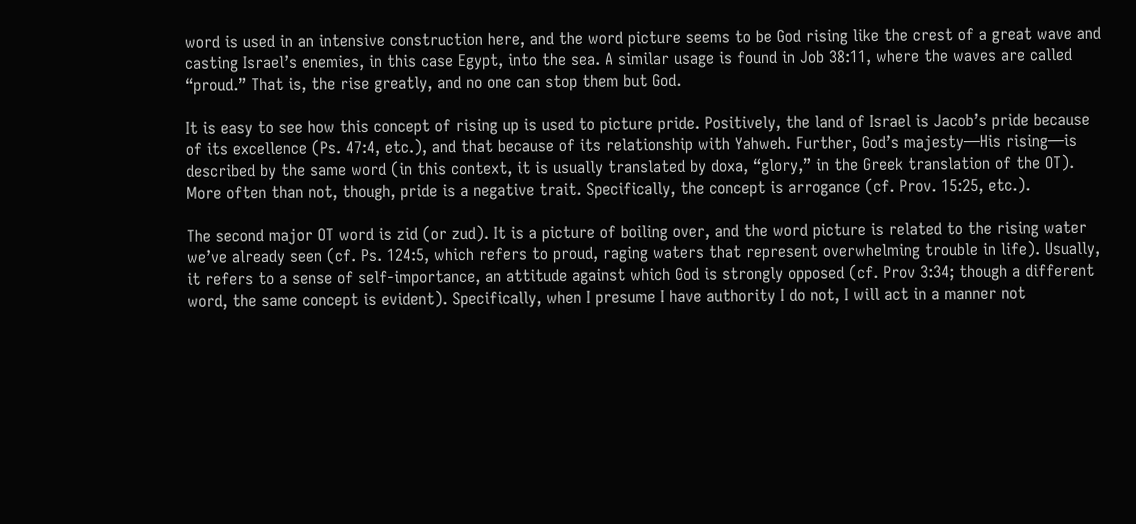word is used in an intensive construction here, and the word picture seems to be God rising like the crest of a great wave and casting Israel’s enemies, in this case Egypt, into the sea. A similar usage is found in Job 38:11, where the waves are called “proud.” That is, the rise greatly, and no one can stop them but God.

It is easy to see how this concept of rising up is used to picture pride. Positively, the land of Israel is Jacob’s pride because of its excellence (Ps. 47:4, etc.), and that because of its relationship with Yahweh. Further, God’s majesty—His rising—is described by the same word (in this context, it is usually translated by doxa, “glory,” in the Greek translation of the OT). More often than not, though, pride is a negative trait. Specifically, the concept is arrogance (cf. Prov. 15:25, etc.).

The second major OT word is zid (or zud). It is a picture of boiling over, and the word picture is related to the rising water we’ve already seen (cf. Ps. 124:5, which refers to proud, raging waters that represent overwhelming trouble in life). Usually, it refers to a sense of self-importance, an attitude against which God is strongly opposed (cf. Prov 3:34; though a different word, the same concept is evident). Specifically, when I presume I have authority I do not, I will act in a manner not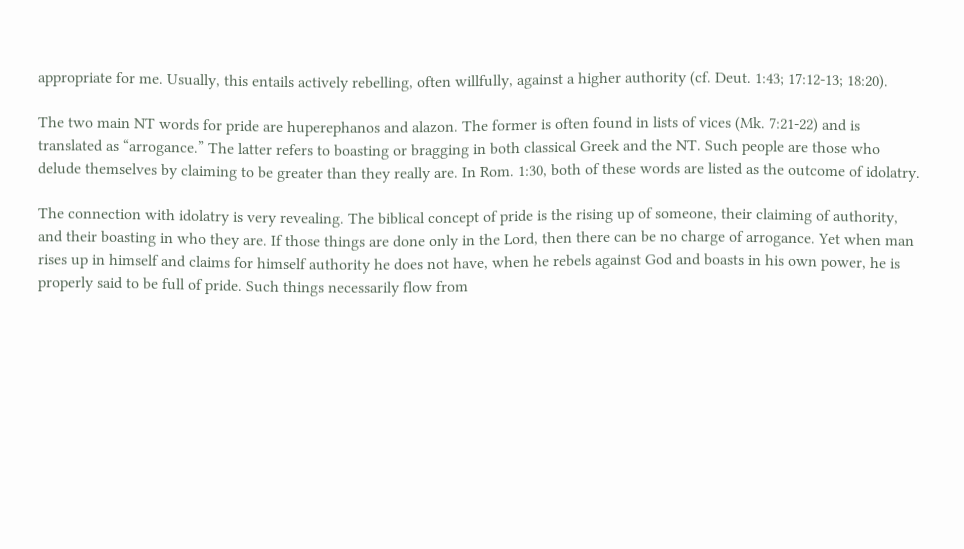appropriate for me. Usually, this entails actively rebelling, often willfully, against a higher authority (cf. Deut. 1:43; 17:12-13; 18:20).

The two main NT words for pride are huperephanos and alazon. The former is often found in lists of vices (Mk. 7:21-22) and is translated as “arrogance.” The latter refers to boasting or bragging in both classical Greek and the NT. Such people are those who delude themselves by claiming to be greater than they really are. In Rom. 1:30, both of these words are listed as the outcome of idolatry.

The connection with idolatry is very revealing. The biblical concept of pride is the rising up of someone, their claiming of authority, and their boasting in who they are. If those things are done only in the Lord, then there can be no charge of arrogance. Yet when man rises up in himself and claims for himself authority he does not have, when he rebels against God and boasts in his own power, he is properly said to be full of pride. Such things necessarily flow from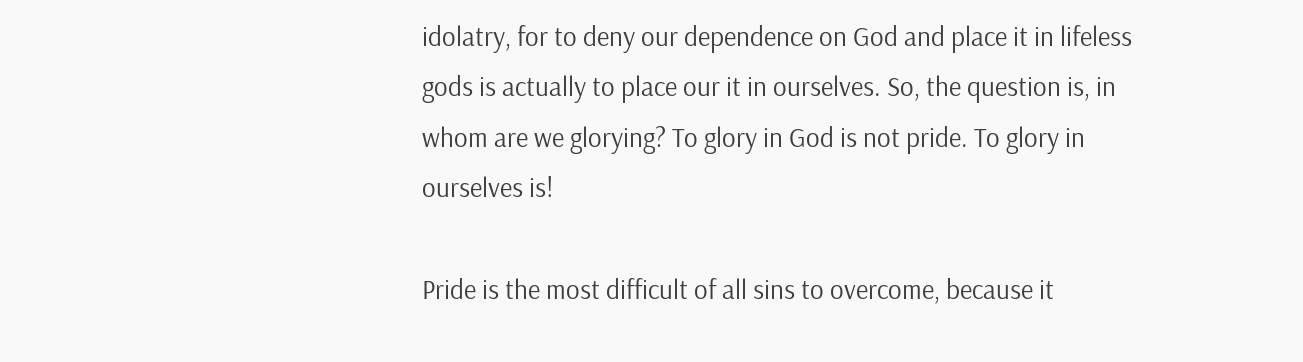idolatry, for to deny our dependence on God and place it in lifeless gods is actually to place our it in ourselves. So, the question is, in whom are we glorying? To glory in God is not pride. To glory in ourselves is!

Pride is the most difficult of all sins to overcome, because it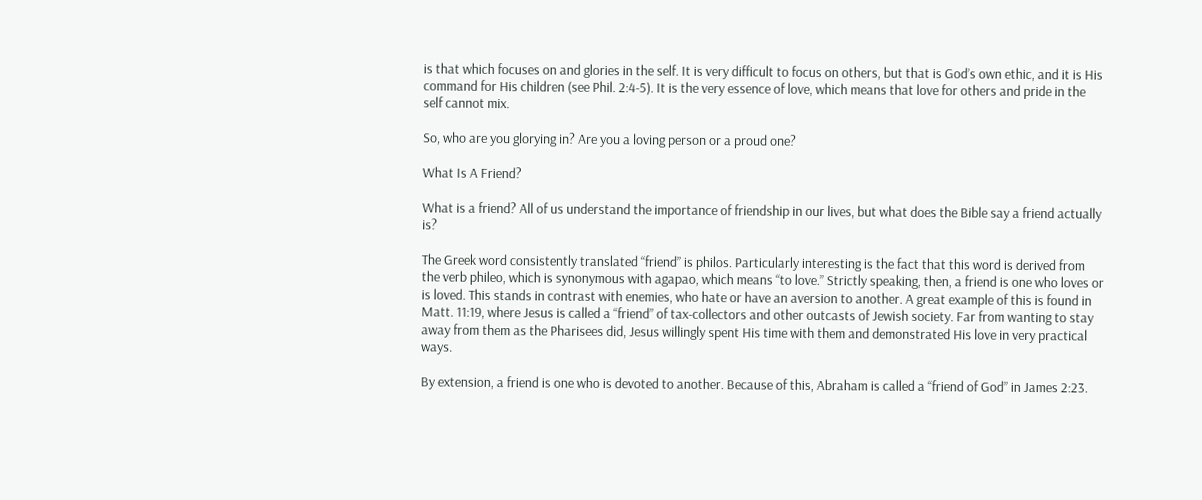is that which focuses on and glories in the self. It is very difficult to focus on others, but that is God’s own ethic, and it is His command for His children (see Phil. 2:4-5). It is the very essence of love, which means that love for others and pride in the self cannot mix.

So, who are you glorying in? Are you a loving person or a proud one?

What Is A Friend?

What is a friend? All of us understand the importance of friendship in our lives, but what does the Bible say a friend actually is?

The Greek word consistently translated “friend” is philos. Particularly interesting is the fact that this word is derived from the verb phileo, which is synonymous with agapao, which means “to love.” Strictly speaking, then, a friend is one who loves or is loved. This stands in contrast with enemies, who hate or have an aversion to another. A great example of this is found in Matt. 11:19, where Jesus is called a “friend” of tax-collectors and other outcasts of Jewish society. Far from wanting to stay away from them as the Pharisees did, Jesus willingly spent His time with them and demonstrated His love in very practical ways.

By extension, a friend is one who is devoted to another. Because of this, Abraham is called a “friend of God” in James 2:23.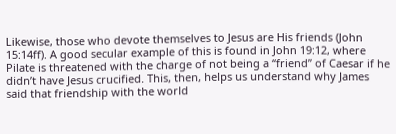Likewise, those who devote themselves to Jesus are His friends (John 15:14ff). A good secular example of this is found in John 19:12, where Pilate is threatened with the charge of not being a “friend” of Caesar if he didn’t have Jesus crucified. This, then, helps us understand why James said that friendship with the world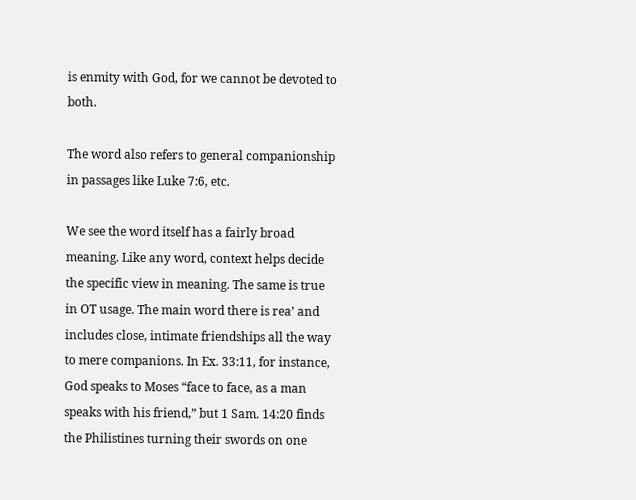is enmity with God, for we cannot be devoted to both.

The word also refers to general companionship in passages like Luke 7:6, etc.

We see the word itself has a fairly broad meaning. Like any word, context helps decide the specific view in meaning. The same is true in OT usage. The main word there is rea’ and includes close, intimate friendships all the way to mere companions. In Ex. 33:11, for instance, God speaks to Moses “face to face, as a man speaks with his friend,” but 1 Sam. 14:20 finds the Philistines turning their swords on one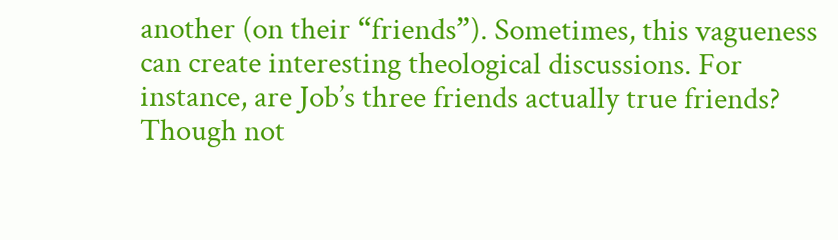another (on their “friends”). Sometimes, this vagueness can create interesting theological discussions. For instance, are Job’s three friends actually true friends? Though not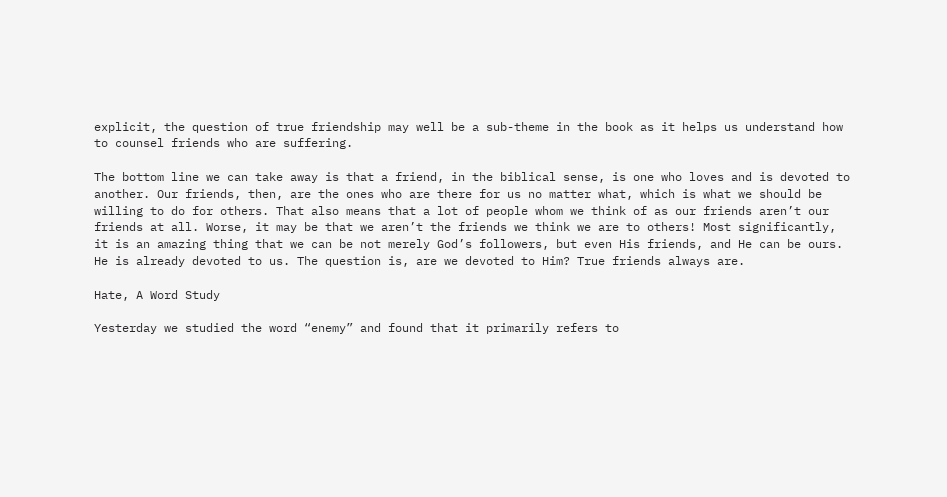explicit, the question of true friendship may well be a sub-theme in the book as it helps us understand how to counsel friends who are suffering.

The bottom line we can take away is that a friend, in the biblical sense, is one who loves and is devoted to another. Our friends, then, are the ones who are there for us no matter what, which is what we should be willing to do for others. That also means that a lot of people whom we think of as our friends aren’t our friends at all. Worse, it may be that we aren’t the friends we think we are to others! Most significantly, it is an amazing thing that we can be not merely God’s followers, but even His friends, and He can be ours. He is already devoted to us. The question is, are we devoted to Him? True friends always are.

Hate, A Word Study

Yesterday we studied the word “enemy” and found that it primarily refers to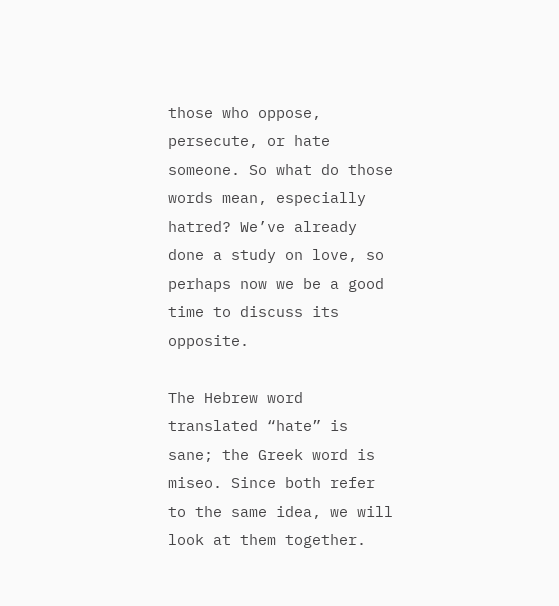those who oppose, persecute, or hate someone. So what do those words mean, especially hatred? We’ve already done a study on love, so perhaps now we be a good time to discuss its opposite.

The Hebrew word translated “hate” is sane; the Greek word is miseo. Since both refer to the same idea, we will look at them together.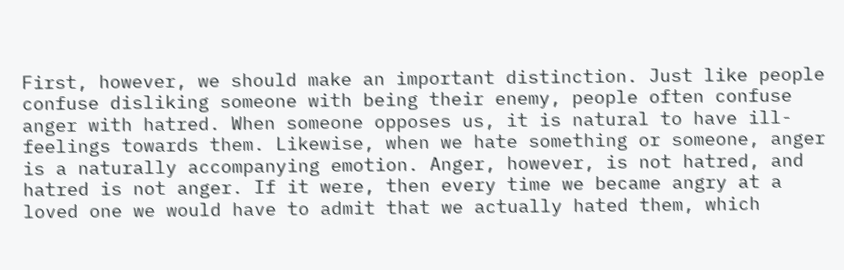First, however, we should make an important distinction. Just like people confuse disliking someone with being their enemy, people often confuse anger with hatred. When someone opposes us, it is natural to have ill-feelings towards them. Likewise, when we hate something or someone, anger is a naturally accompanying emotion. Anger, however, is not hatred, and hatred is not anger. If it were, then every time we became angry at a loved one we would have to admit that we actually hated them, which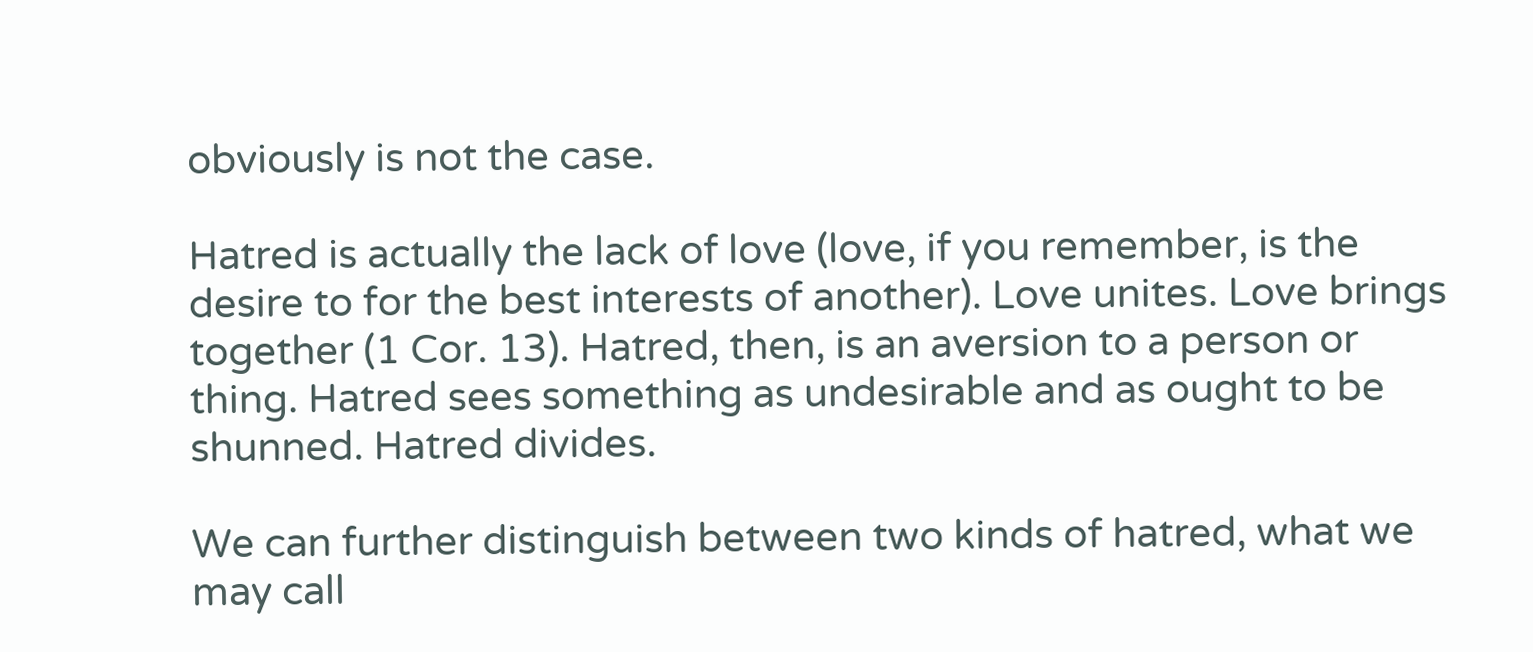obviously is not the case.

Hatred is actually the lack of love (love, if you remember, is the desire to for the best interests of another). Love unites. Love brings together (1 Cor. 13). Hatred, then, is an aversion to a person or thing. Hatred sees something as undesirable and as ought to be shunned. Hatred divides.

We can further distinguish between two kinds of hatred, what we may call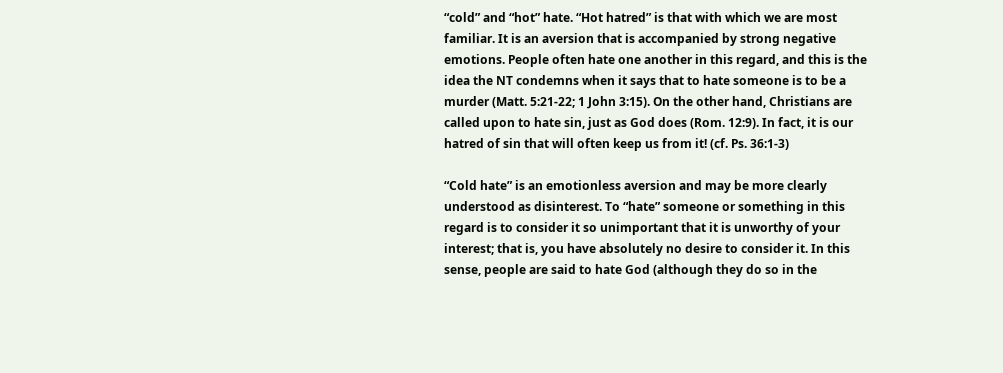“cold” and “hot” hate. “Hot hatred” is that with which we are most familiar. It is an aversion that is accompanied by strong negative emotions. People often hate one another in this regard, and this is the idea the NT condemns when it says that to hate someone is to be a murder (Matt. 5:21-22; 1 John 3:15). On the other hand, Christians are called upon to hate sin, just as God does (Rom. 12:9). In fact, it is our hatred of sin that will often keep us from it! (cf. Ps. 36:1-3)

“Cold hate” is an emotionless aversion and may be more clearly understood as disinterest. To “hate” someone or something in this regard is to consider it so unimportant that it is unworthy of your interest; that is, you have absolutely no desire to consider it. In this sense, people are said to hate God (although they do so in the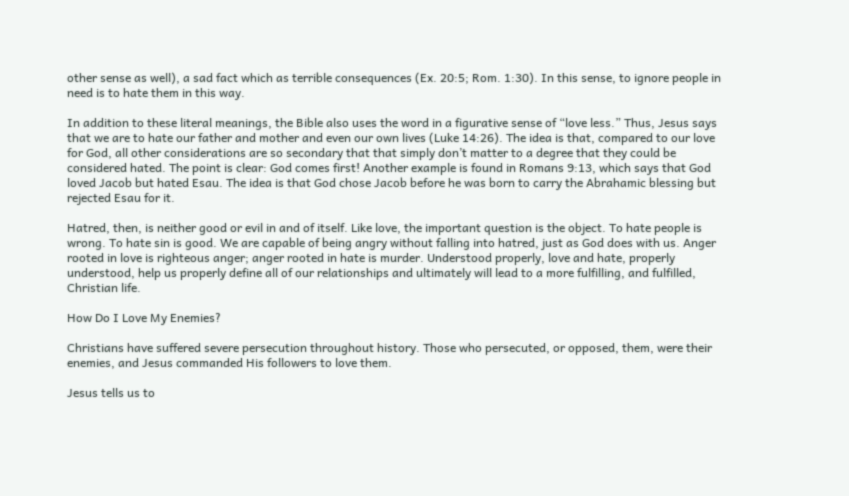other sense as well), a sad fact which as terrible consequences (Ex. 20:5; Rom. 1:30). In this sense, to ignore people in need is to hate them in this way.

In addition to these literal meanings, the Bible also uses the word in a figurative sense of “love less.” Thus, Jesus says that we are to hate our father and mother and even our own lives (Luke 14:26). The idea is that, compared to our love for God, all other considerations are so secondary that that simply don’t matter to a degree that they could be considered hated. The point is clear: God comes first! Another example is found in Romans 9:13, which says that God loved Jacob but hated Esau. The idea is that God chose Jacob before he was born to carry the Abrahamic blessing but rejected Esau for it.

Hatred, then, is neither good or evil in and of itself. Like love, the important question is the object. To hate people is wrong. To hate sin is good. We are capable of being angry without falling into hatred, just as God does with us. Anger rooted in love is righteous anger; anger rooted in hate is murder. Understood properly, love and hate, properly understood, help us properly define all of our relationships and ultimately will lead to a more fulfilling, and fulfilled, Christian life.

How Do I Love My Enemies?

Christians have suffered severe persecution throughout history. Those who persecuted, or opposed, them, were their enemies, and Jesus commanded His followers to love them.

Jesus tells us to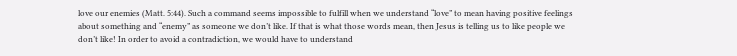love our enemies (Matt. 5:44). Such a command seems impossible to fulfill when we understand “love” to mean having positive feelings about something and “enemy” as someone we don’t like. If that is what those words mean, then Jesus is telling us to like people we don’t like! In order to avoid a contradiction, we would have to understand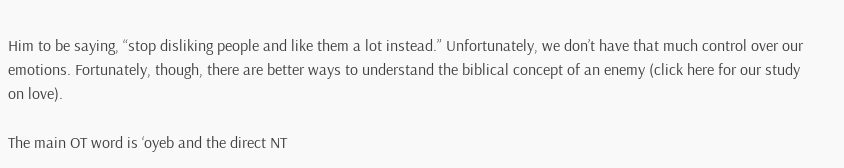Him to be saying, “stop disliking people and like them a lot instead.” Unfortunately, we don’t have that much control over our emotions. Fortunately, though, there are better ways to understand the biblical concept of an enemy (click here for our study on love).

The main OT word is ‘oyeb and the direct NT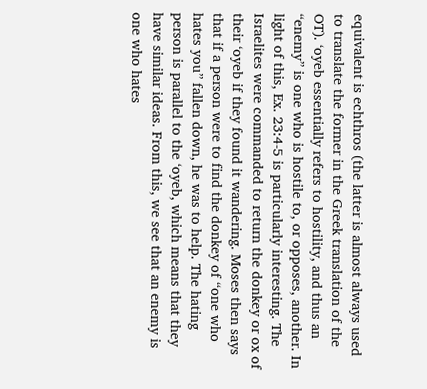equivalent is echthros (the latter is almost always used to translate the former in the Greek translation of the OT). ‘oyeb essentially refers to hostility, and thus an “enemy” is one who is hostile to, or opposes, another. In light of this, Ex. 23:4-5 is particularly interesting. The Israelites were commanded to return the donkey or ox of their ‘oyeb if they found it wandering. Moses then says that if a person were to find the donkey of “one who hates you” fallen down, he was to help. The hating person is parallel to the ‘oyeb, which means that they have similar ideas. From this, we see that an enemy is one who hates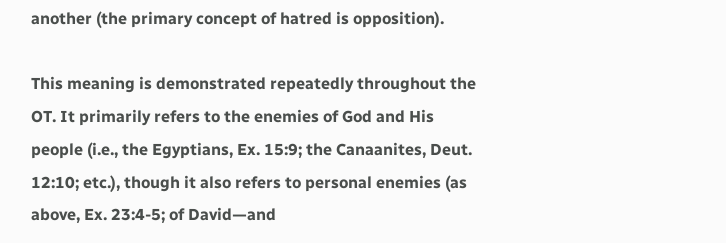another (the primary concept of hatred is opposition).

This meaning is demonstrated repeatedly throughout the OT. It primarily refers to the enemies of God and His people (i.e., the Egyptians, Ex. 15:9; the Canaanites, Deut. 12:10; etc.), though it also refers to personal enemies (as above, Ex. 23:4-5; of David—and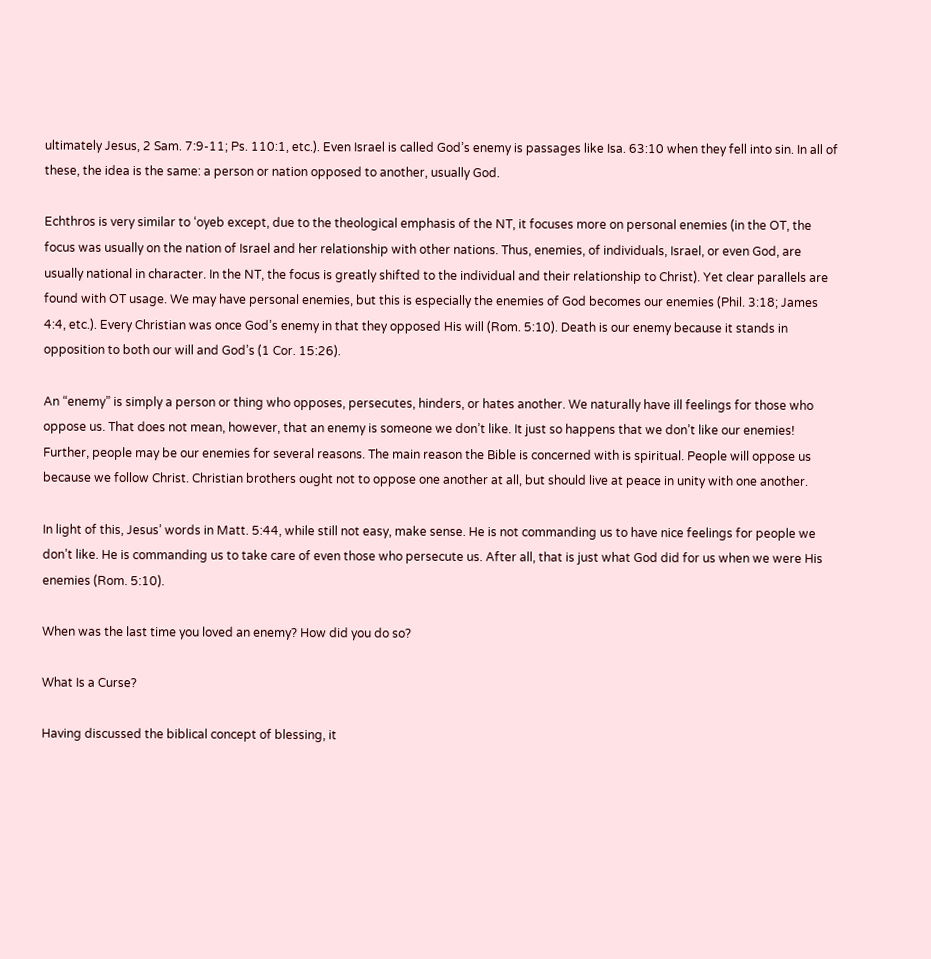ultimately Jesus, 2 Sam. 7:9-11; Ps. 110:1, etc.). Even Israel is called God’s enemy is passages like Isa. 63:10 when they fell into sin. In all of these, the idea is the same: a person or nation opposed to another, usually God.

Echthros is very similar to ‘oyeb except, due to the theological emphasis of the NT, it focuses more on personal enemies (in the OT, the focus was usually on the nation of Israel and her relationship with other nations. Thus, enemies, of individuals, Israel, or even God, are usually national in character. In the NT, the focus is greatly shifted to the individual and their relationship to Christ). Yet clear parallels are found with OT usage. We may have personal enemies, but this is especially the enemies of God becomes our enemies (Phil. 3:18; James 4:4, etc.). Every Christian was once God’s enemy in that they opposed His will (Rom. 5:10). Death is our enemy because it stands in opposition to both our will and God’s (1 Cor. 15:26).

An “enemy” is simply a person or thing who opposes, persecutes, hinders, or hates another. We naturally have ill feelings for those who oppose us. That does not mean, however, that an enemy is someone we don’t like. It just so happens that we don’t like our enemies! Further, people may be our enemies for several reasons. The main reason the Bible is concerned with is spiritual. People will oppose us because we follow Christ. Christian brothers ought not to oppose one another at all, but should live at peace in unity with one another.

In light of this, Jesus’ words in Matt. 5:44, while still not easy, make sense. He is not commanding us to have nice feelings for people we don’t like. He is commanding us to take care of even those who persecute us. After all, that is just what God did for us when we were His enemies (Rom. 5:10).

When was the last time you loved an enemy? How did you do so?

What Is a Curse?

Having discussed the biblical concept of blessing, it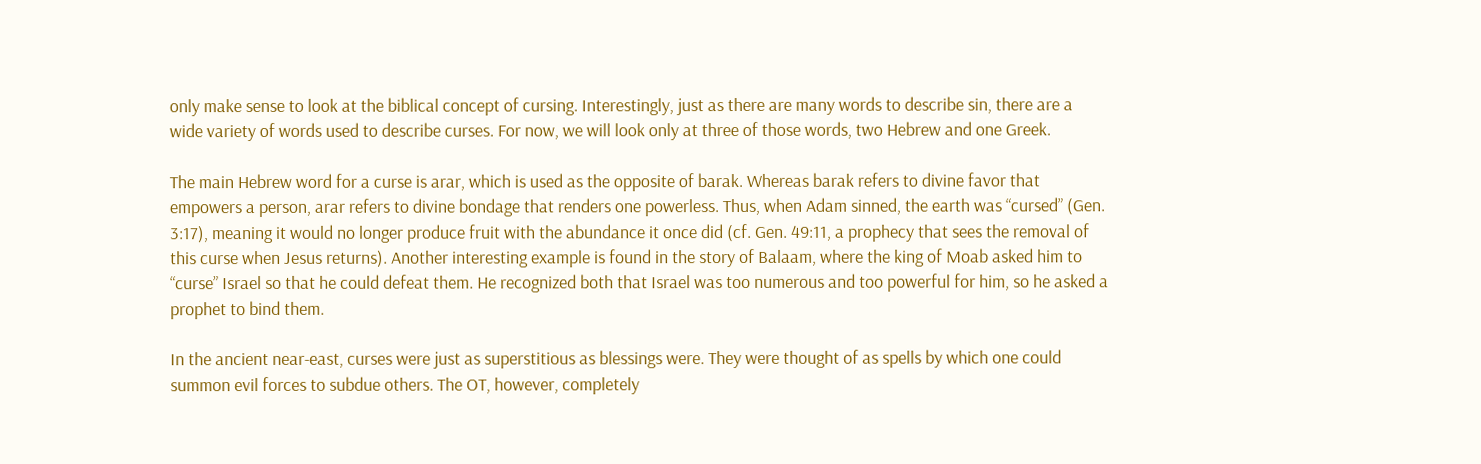only make sense to look at the biblical concept of cursing. Interestingly, just as there are many words to describe sin, there are a wide variety of words used to describe curses. For now, we will look only at three of those words, two Hebrew and one Greek.

The main Hebrew word for a curse is arar, which is used as the opposite of barak. Whereas barak refers to divine favor that empowers a person, arar refers to divine bondage that renders one powerless. Thus, when Adam sinned, the earth was “cursed” (Gen. 3:17), meaning it would no longer produce fruit with the abundance it once did (cf. Gen. 49:11, a prophecy that sees the removal of this curse when Jesus returns). Another interesting example is found in the story of Balaam, where the king of Moab asked him to “curse” Israel so that he could defeat them. He recognized both that Israel was too numerous and too powerful for him, so he asked a prophet to bind them.

In the ancient near-east, curses were just as superstitious as blessings were. They were thought of as spells by which one could summon evil forces to subdue others. The OT, however, completely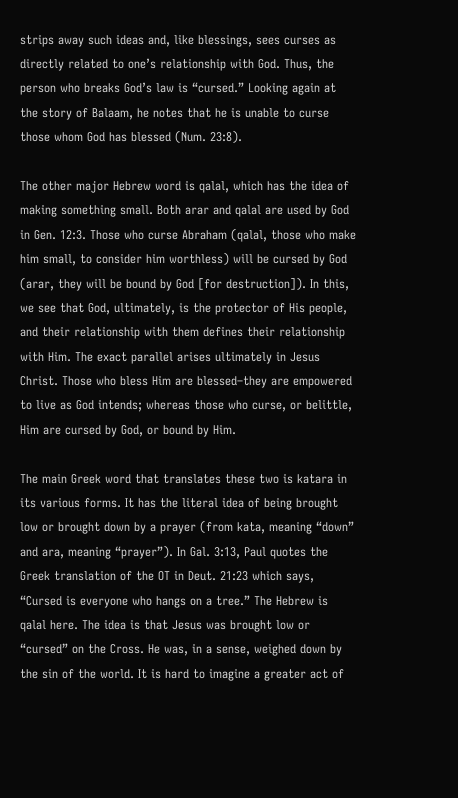strips away such ideas and, like blessings, sees curses as directly related to one’s relationship with God. Thus, the person who breaks God’s law is “cursed.” Looking again at the story of Balaam, he notes that he is unable to curse those whom God has blessed (Num. 23:8).

The other major Hebrew word is qalal, which has the idea of making something small. Both arar and qalal are used by God in Gen. 12:3. Those who curse Abraham (qalal, those who make him small, to consider him worthless) will be cursed by God (arar, they will be bound by God [for destruction]). In this, we see that God, ultimately, is the protector of His people, and their relationship with them defines their relationship with Him. The exact parallel arises ultimately in Jesus Christ. Those who bless Him are blessed–they are empowered to live as God intends; whereas those who curse, or belittle, Him are cursed by God, or bound by Him.

The main Greek word that translates these two is katara in its various forms. It has the literal idea of being brought low or brought down by a prayer (from kata, meaning “down” and ara, meaning “prayer”). In Gal. 3:13, Paul quotes the Greek translation of the OT in Deut. 21:23 which says, “Cursed is everyone who hangs on a tree.” The Hebrew is qalal here. The idea is that Jesus was brought low or “cursed” on the Cross. He was, in a sense, weighed down by the sin of the world. It is hard to imagine a greater act of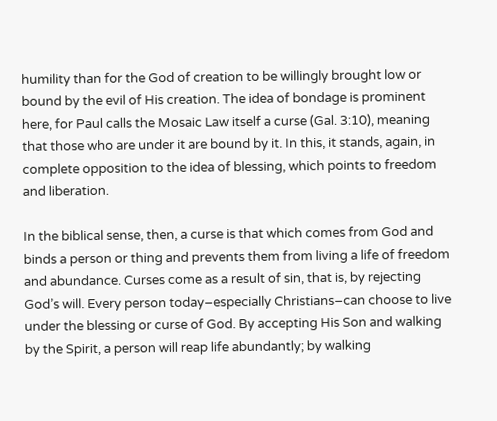humility than for the God of creation to be willingly brought low or bound by the evil of His creation. The idea of bondage is prominent here, for Paul calls the Mosaic Law itself a curse (Gal. 3:10), meaning that those who are under it are bound by it. In this, it stands, again, in complete opposition to the idea of blessing, which points to freedom and liberation.

In the biblical sense, then, a curse is that which comes from God and binds a person or thing and prevents them from living a life of freedom and abundance. Curses come as a result of sin, that is, by rejecting God’s will. Every person today–especially Christians–can choose to live under the blessing or curse of God. By accepting His Son and walking by the Spirit, a person will reap life abundantly; by walking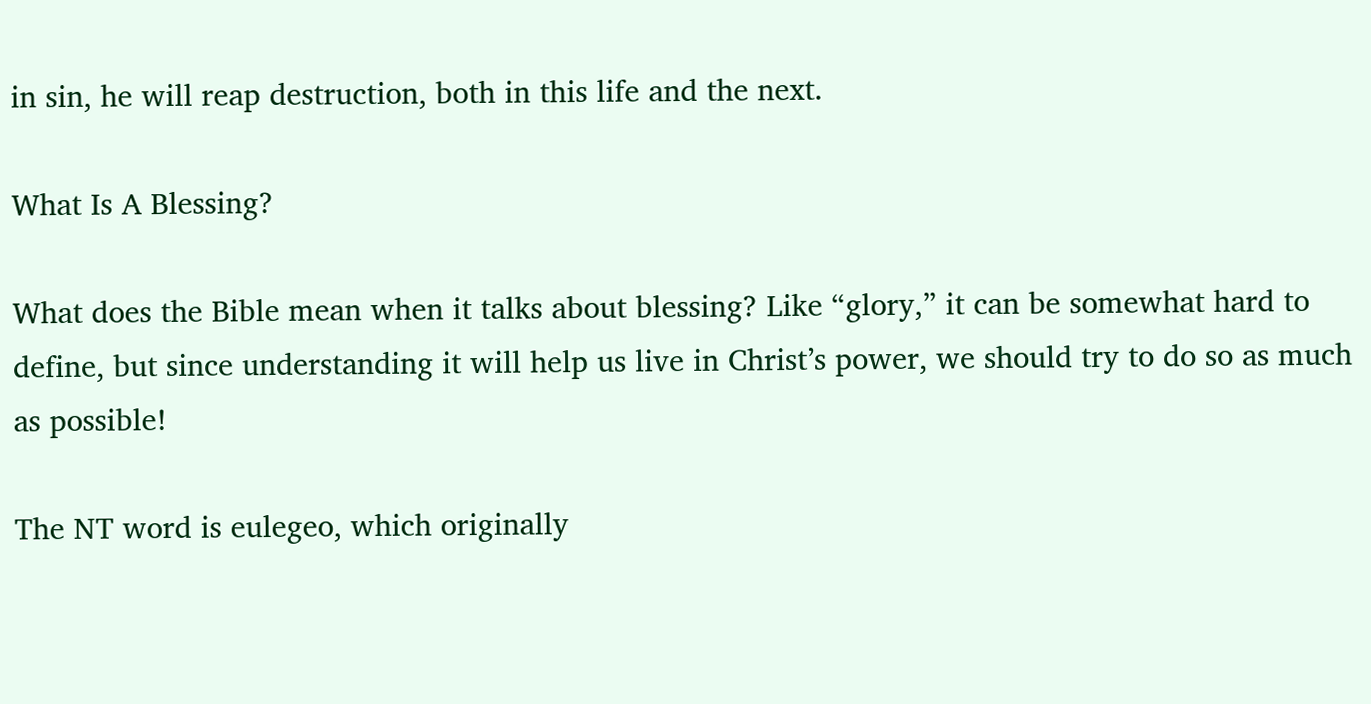in sin, he will reap destruction, both in this life and the next.

What Is A Blessing?

What does the Bible mean when it talks about blessing? Like “glory,” it can be somewhat hard to define, but since understanding it will help us live in Christ’s power, we should try to do so as much as possible!

The NT word is eulegeo, which originally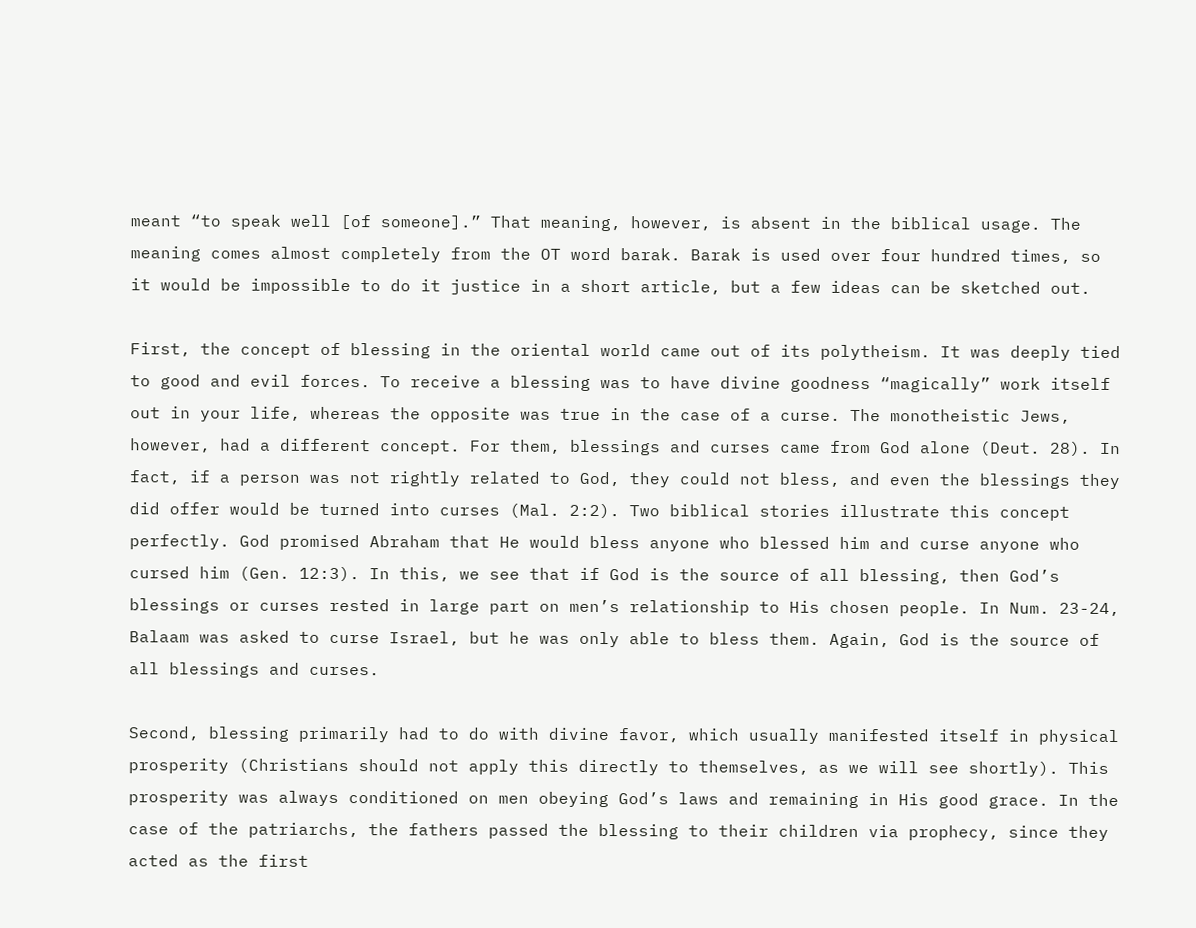meant “to speak well [of someone].” That meaning, however, is absent in the biblical usage. The meaning comes almost completely from the OT word barak. Barak is used over four hundred times, so it would be impossible to do it justice in a short article, but a few ideas can be sketched out.

First, the concept of blessing in the oriental world came out of its polytheism. It was deeply tied to good and evil forces. To receive a blessing was to have divine goodness “magically” work itself out in your life, whereas the opposite was true in the case of a curse. The monotheistic Jews, however, had a different concept. For them, blessings and curses came from God alone (Deut. 28). In fact, if a person was not rightly related to God, they could not bless, and even the blessings they did offer would be turned into curses (Mal. 2:2). Two biblical stories illustrate this concept perfectly. God promised Abraham that He would bless anyone who blessed him and curse anyone who cursed him (Gen. 12:3). In this, we see that if God is the source of all blessing, then God’s blessings or curses rested in large part on men’s relationship to His chosen people. In Num. 23-24, Balaam was asked to curse Israel, but he was only able to bless them. Again, God is the source of all blessings and curses.

Second, blessing primarily had to do with divine favor, which usually manifested itself in physical prosperity (Christians should not apply this directly to themselves, as we will see shortly). This prosperity was always conditioned on men obeying God’s laws and remaining in His good grace. In the case of the patriarchs, the fathers passed the blessing to their children via prophecy, since they acted as the first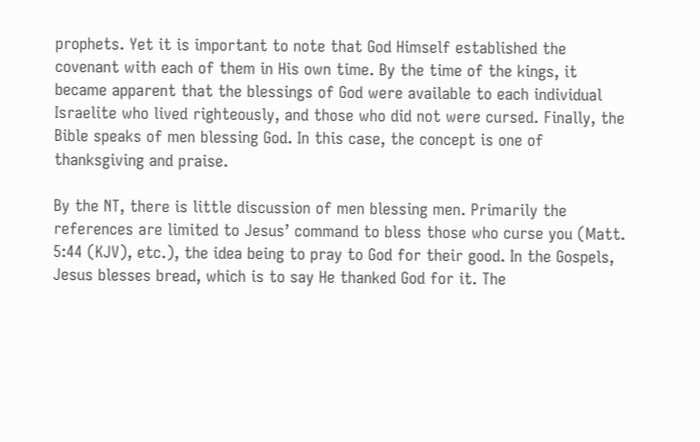prophets. Yet it is important to note that God Himself established the covenant with each of them in His own time. By the time of the kings, it became apparent that the blessings of God were available to each individual Israelite who lived righteously, and those who did not were cursed. Finally, the Bible speaks of men blessing God. In this case, the concept is one of thanksgiving and praise.

By the NT, there is little discussion of men blessing men. Primarily the references are limited to Jesus’ command to bless those who curse you (Matt. 5:44 (KJV), etc.), the idea being to pray to God for their good. In the Gospels, Jesus blesses bread, which is to say He thanked God for it. The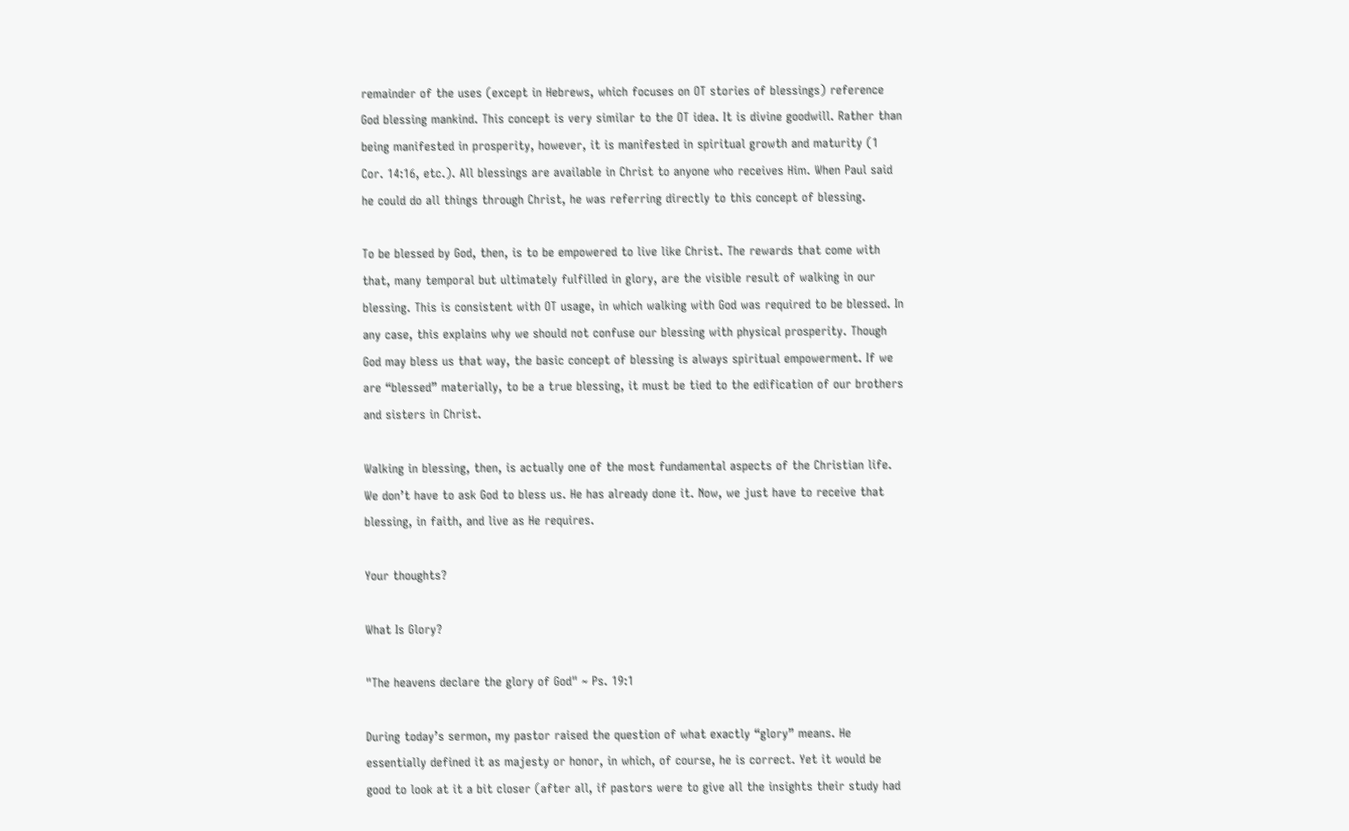remainder of the uses (except in Hebrews, which focuses on OT stories of blessings) reference God blessing mankind. This concept is very similar to the OT idea. It is divine goodwill. Rather than being manifested in prosperity, however, it is manifested in spiritual growth and maturity (1 Cor. 14:16, etc.). All blessings are available in Christ to anyone who receives Him. When Paul said he could do all things through Christ, he was referring directly to this concept of blessing.

To be blessed by God, then, is to be empowered to live like Christ. The rewards that come with that, many temporal but ultimately fulfilled in glory, are the visible result of walking in our blessing. This is consistent with OT usage, in which walking with God was required to be blessed. In any case, this explains why we should not confuse our blessing with physical prosperity. Though God may bless us that way, the basic concept of blessing is always spiritual empowerment. If we are “blessed” materially, to be a true blessing, it must be tied to the edification of our brothers and sisters in Christ.

Walking in blessing, then, is actually one of the most fundamental aspects of the Christian life. We don’t have to ask God to bless us. He has already done it. Now, we just have to receive that blessing, in faith, and live as He requires.

Your thoughts?

What Is Glory?

"The heavens declare the glory of God" ~ Ps. 19:1

During today’s sermon, my pastor raised the question of what exactly “glory” means. He essentially defined it as majesty or honor, in which, of course, he is correct. Yet it would be good to look at it a bit closer (after all, if pastors were to give all the insights their study had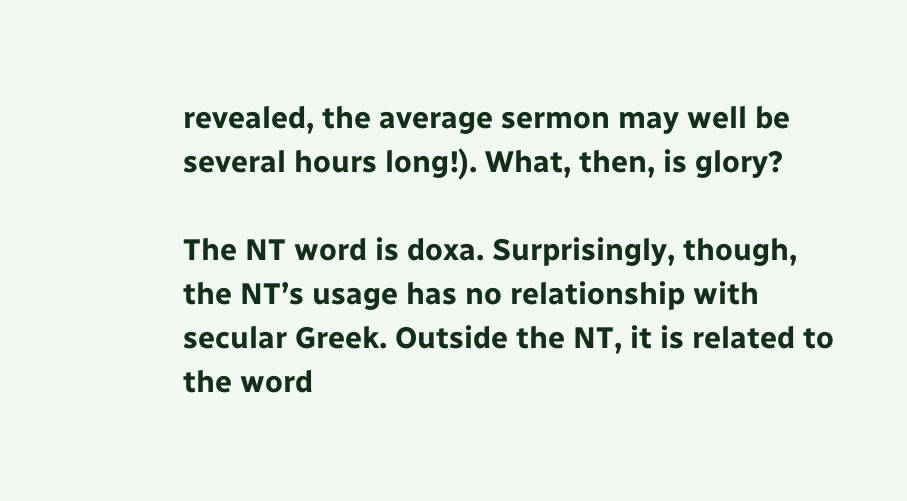revealed, the average sermon may well be several hours long!). What, then, is glory?

The NT word is doxa. Surprisingly, though, the NT’s usage has no relationship with secular Greek. Outside the NT, it is related to the word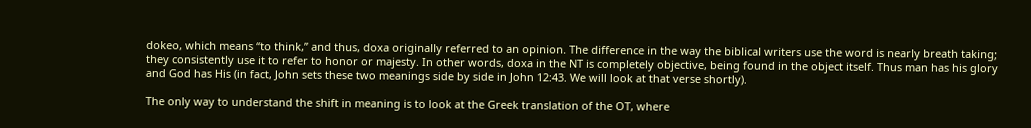dokeo, which means “to think,” and thus, doxa originally referred to an opinion. The difference in the way the biblical writers use the word is nearly breath taking; they consistently use it to refer to honor or majesty. In other words, doxa in the NT is completely objective, being found in the object itself. Thus man has his glory and God has His (in fact, John sets these two meanings side by side in John 12:43. We will look at that verse shortly).

The only way to understand the shift in meaning is to look at the Greek translation of the OT, where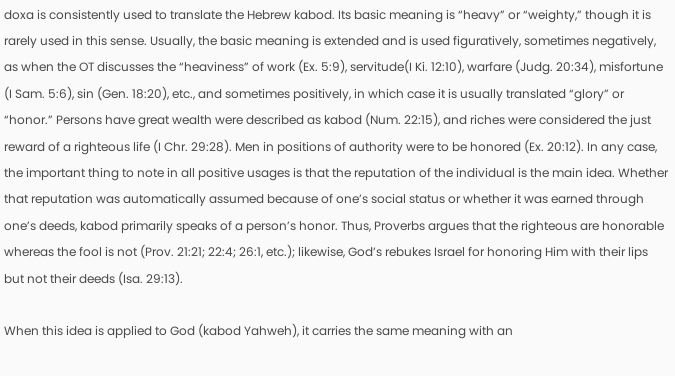doxa is consistently used to translate the Hebrew kabod. Its basic meaning is “heavy” or “weighty,” though it is rarely used in this sense. Usually, the basic meaning is extended and is used figuratively, sometimes negatively, as when the OT discusses the “heaviness” of work (Ex. 5:9), servitude(I Ki. 12:10), warfare (Judg. 20:34), misfortune (I Sam. 5:6), sin (Gen. 18:20), etc., and sometimes positively, in which case it is usually translated “glory” or “honor.” Persons have great wealth were described as kabod (Num. 22:15), and riches were considered the just reward of a righteous life (I Chr. 29:28). Men in positions of authority were to be honored (Ex. 20:12). In any case, the important thing to note in all positive usages is that the reputation of the individual is the main idea. Whether that reputation was automatically assumed because of one’s social status or whether it was earned through one’s deeds, kabod primarily speaks of a person’s honor. Thus, Proverbs argues that the righteous are honorable whereas the fool is not (Prov. 21:21; 22:4; 26:1, etc.); likewise, God’s rebukes Israel for honoring Him with their lips but not their deeds (Isa. 29:13).

When this idea is applied to God (kabod Yahweh), it carries the same meaning with an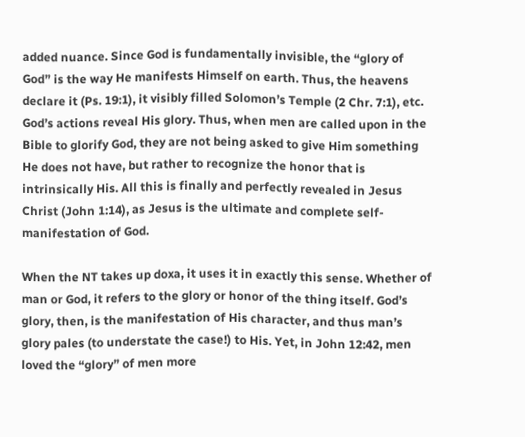added nuance. Since God is fundamentally invisible, the “glory of God” is the way He manifests Himself on earth. Thus, the heavens declare it (Ps. 19:1), it visibly filled Solomon’s Temple (2 Chr. 7:1), etc. God’s actions reveal His glory. Thus, when men are called upon in the Bible to glorify God, they are not being asked to give Him something He does not have, but rather to recognize the honor that is intrinsically His. All this is finally and perfectly revealed in Jesus Christ (John 1:14), as Jesus is the ultimate and complete self-manifestation of God.

When the NT takes up doxa, it uses it in exactly this sense. Whether of man or God, it refers to the glory or honor of the thing itself. God’s glory, then, is the manifestation of His character, and thus man’s glory pales (to understate the case!) to His. Yet, in John 12:42, men loved the “glory” of men more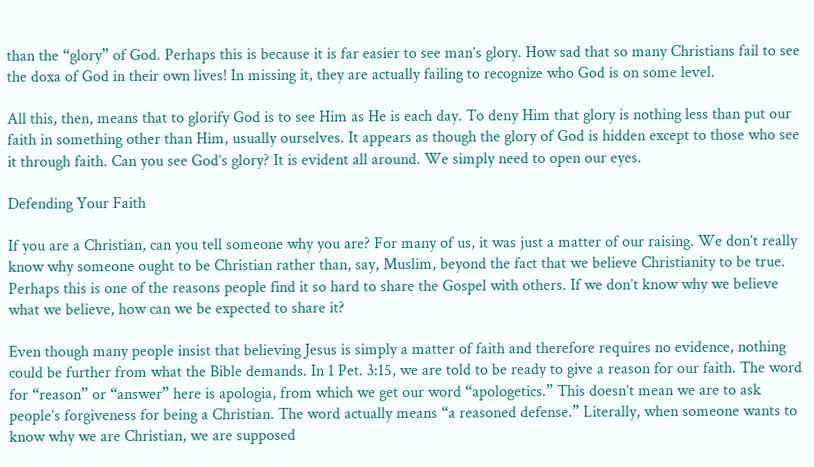than the “glory” of God. Perhaps this is because it is far easier to see man’s glory. How sad that so many Christians fail to see the doxa of God in their own lives! In missing it, they are actually failing to recognize who God is on some level.

All this, then, means that to glorify God is to see Him as He is each day. To deny Him that glory is nothing less than put our faith in something other than Him, usually ourselves. It appears as though the glory of God is hidden except to those who see it through faith. Can you see God’s glory? It is evident all around. We simply need to open our eyes.

Defending Your Faith

If you are a Christian, can you tell someone why you are? For many of us, it was just a matter of our raising. We don’t really know why someone ought to be Christian rather than, say, Muslim, beyond the fact that we believe Christianity to be true. Perhaps this is one of the reasons people find it so hard to share the Gospel with others. If we don’t know why we believe what we believe, how can we be expected to share it?

Even though many people insist that believing Jesus is simply a matter of faith and therefore requires no evidence, nothing could be further from what the Bible demands. In 1 Pet. 3:15, we are told to be ready to give a reason for our faith. The word for “reason” or “answer” here is apologia, from which we get our word “apologetics.” This doesn’t mean we are to ask people’s forgiveness for being a Christian. The word actually means “a reasoned defense.” Literally, when someone wants to know why we are Christian, we are supposed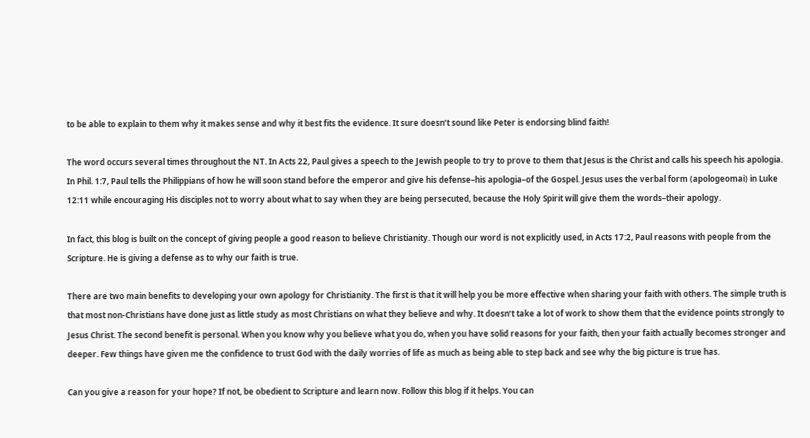to be able to explain to them why it makes sense and why it best fits the evidence. It sure doesn’t sound like Peter is endorsing blind faith!

The word occurs several times throughout the NT. In Acts 22, Paul gives a speech to the Jewish people to try to prove to them that Jesus is the Christ and calls his speech his apologia. In Phil. 1:7, Paul tells the Philippians of how he will soon stand before the emperor and give his defense–his apologia–of the Gospel. Jesus uses the verbal form (apologeomai) in Luke 12:11 while encouraging His disciples not to worry about what to say when they are being persecuted, because the Holy Spirit will give them the words–their apology.

In fact, this blog is built on the concept of giving people a good reason to believe Christianity. Though our word is not explicitly used, in Acts 17:2, Paul reasons with people from the Scripture. He is giving a defense as to why our faith is true.

There are two main benefits to developing your own apology for Christianity. The first is that it will help you be more effective when sharing your faith with others. The simple truth is that most non-Christians have done just as little study as most Christians on what they believe and why. It doesn’t take a lot of work to show them that the evidence points strongly to Jesus Christ. The second benefit is personal. When you know why you believe what you do, when you have solid reasons for your faith, then your faith actually becomes stronger and deeper. Few things have given me the confidence to trust God with the daily worries of life as much as being able to step back and see why the big picture is true has.

Can you give a reason for your hope? If not, be obedient to Scripture and learn now. Follow this blog if it helps. You can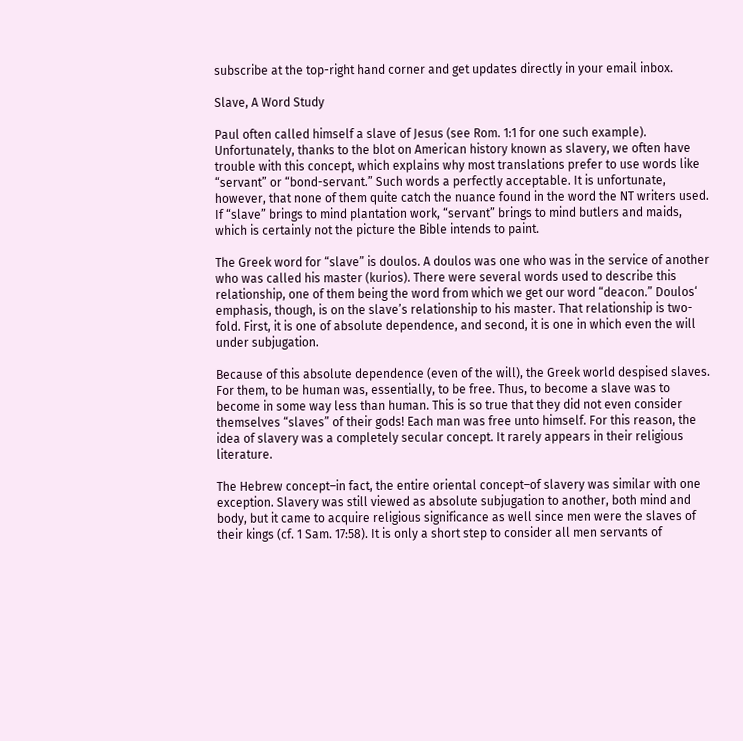subscribe at the top-right hand corner and get updates directly in your email inbox.

Slave, A Word Study

Paul often called himself a slave of Jesus (see Rom. 1:1 for one such example). Unfortunately, thanks to the blot on American history known as slavery, we often have trouble with this concept, which explains why most translations prefer to use words like “servant” or “bond-servant.” Such words a perfectly acceptable. It is unfortunate, however, that none of them quite catch the nuance found in the word the NT writers used. If “slave” brings to mind plantation work, “servant” brings to mind butlers and maids, which is certainly not the picture the Bible intends to paint.

The Greek word for “slave” is doulos. A doulos was one who was in the service of another who was called his master (kurios). There were several words used to describe this relationship, one of them being the word from which we get our word “deacon.” Doulos‘ emphasis, though, is on the slave’s relationship to his master. That relationship is two-fold. First, it is one of absolute dependence, and second, it is one in which even the will under subjugation.

Because of this absolute dependence (even of the will), the Greek world despised slaves. For them, to be human was, essentially, to be free. Thus, to become a slave was to become in some way less than human. This is so true that they did not even consider themselves “slaves” of their gods! Each man was free unto himself. For this reason, the idea of slavery was a completely secular concept. It rarely appears in their religious literature.

The Hebrew concept–in fact, the entire oriental concept–of slavery was similar with one exception. Slavery was still viewed as absolute subjugation to another, both mind and body, but it came to acquire religious significance as well since men were the slaves of their kings (cf. 1 Sam. 17:58). It is only a short step to consider all men servants of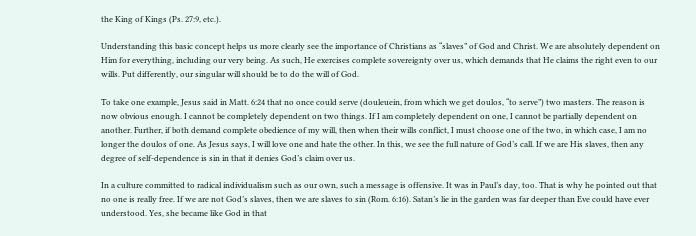the King of Kings (Ps. 27:9, etc.).

Understanding this basic concept helps us more clearly see the importance of Christians as “slaves” of God and Christ. We are absolutely dependent on Him for everything, including our very being. As such, He exercises complete sovereignty over us, which demands that He claims the right even to our wills. Put differently, our singular will should be to do the will of God.

To take one example, Jesus said in Matt. 6:24 that no once could serve (douleuein, from which we get doulos, “to serve”) two masters. The reason is now obvious enough. I cannot be completely dependent on two things. If I am completely dependent on one, I cannot be partially dependent on another. Further, if both demand complete obedience of my will, then when their wills conflict, I must choose one of the two, in which case, I am no longer the doulos of one. As Jesus says, I will love one and hate the other. In this, we see the full nature of God’s call. If we are His slaves, then any degree of self-dependence is sin in that it denies God’s claim over us.

In a culture committed to radical individualism such as our own, such a message is offensive. It was in Paul’s day, too. That is why he pointed out that no one is really free. If we are not God’s slaves, then we are slaves to sin (Rom. 6:16). Satan’s lie in the garden was far deeper than Eve could have ever understood. Yes, she became like God in that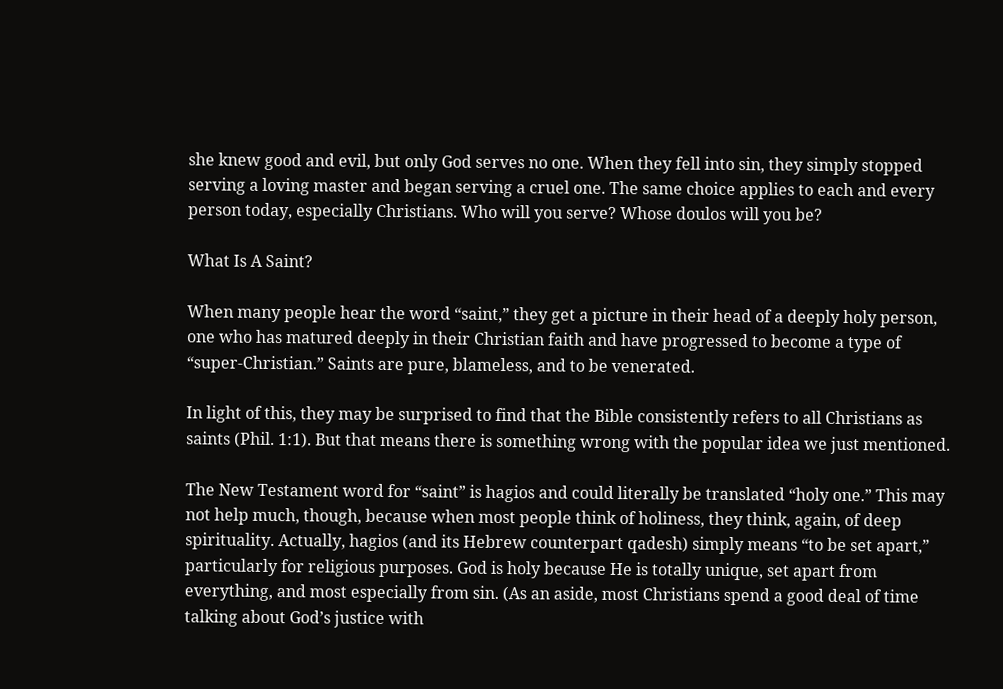she knew good and evil, but only God serves no one. When they fell into sin, they simply stopped serving a loving master and began serving a cruel one. The same choice applies to each and every person today, especially Christians. Who will you serve? Whose doulos will you be?

What Is A Saint?

When many people hear the word “saint,” they get a picture in their head of a deeply holy person, one who has matured deeply in their Christian faith and have progressed to become a type of “super-Christian.” Saints are pure, blameless, and to be venerated.

In light of this, they may be surprised to find that the Bible consistently refers to all Christians as saints (Phil. 1:1). But that means there is something wrong with the popular idea we just mentioned.

The New Testament word for “saint” is hagios and could literally be translated “holy one.” This may not help much, though, because when most people think of holiness, they think, again, of deep spirituality. Actually, hagios (and its Hebrew counterpart qadesh) simply means “to be set apart,” particularly for religious purposes. God is holy because He is totally unique, set apart from everything, and most especially from sin. (As an aside, most Christians spend a good deal of time talking about God’s justice with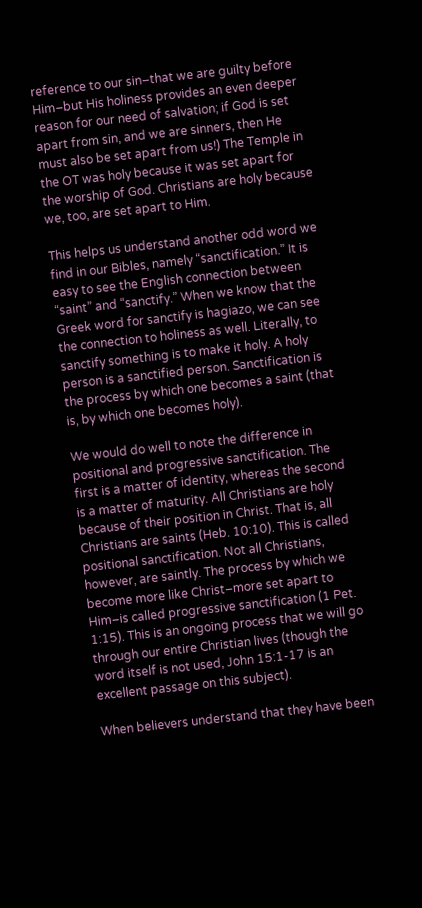reference to our sin–that we are guilty before Him–but His holiness provides an even deeper reason for our need of salvation; if God is set apart from sin, and we are sinners, then He must also be set apart from us!) The Temple in the OT was holy because it was set apart for the worship of God. Christians are holy because we, too, are set apart to Him.

This helps us understand another odd word we find in our Bibles, namely “sanctification.” It is easy to see the English connection between “saint” and “sanctify.” When we know that the Greek word for sanctify is hagiazo, we can see the connection to holiness as well. Literally, to sanctify something is to make it holy. A holy person is a sanctified person. Sanctification is the process by which one becomes a saint (that is, by which one becomes holy).

We would do well to note the difference in positional and progressive sanctification. The first is a matter of identity, whereas the second is a matter of maturity. All Christians are holy because of their position in Christ. That is, all Christians are saints (Heb. 10:10). This is called positional sanctification. Not all Christians, however, are saintly. The process by which we become more like Christ–more set apart to Him–is called progressive sanctification (1 Pet. 1:15). This is an ongoing process that we will go through our entire Christian lives (though the word itself is not used, John 15:1-17 is an excellent passage on this subject).

When believers understand that they have been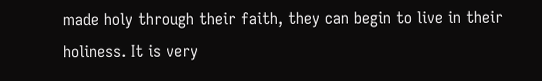made holy through their faith, they can begin to live in their holiness. It is very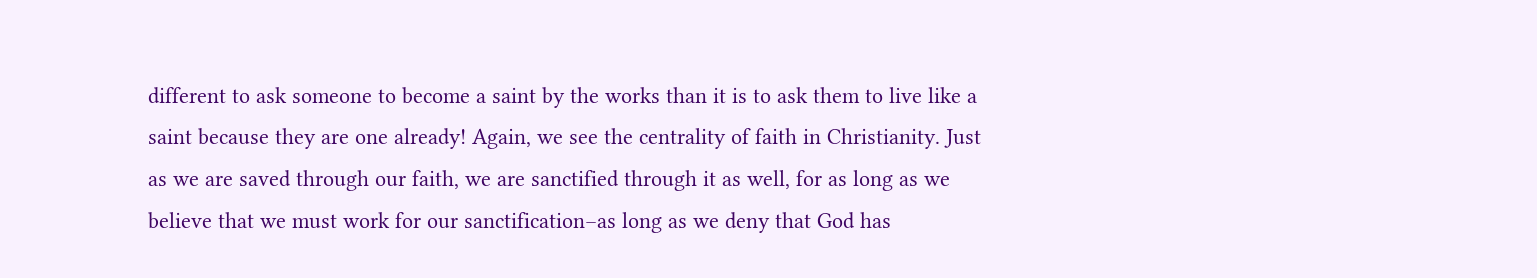different to ask someone to become a saint by the works than it is to ask them to live like a saint because they are one already! Again, we see the centrality of faith in Christianity. Just as we are saved through our faith, we are sanctified through it as well, for as long as we believe that we must work for our sanctification–as long as we deny that God has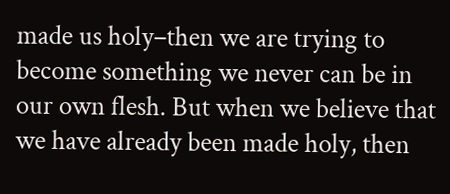made us holy–then we are trying to become something we never can be in our own flesh. But when we believe that we have already been made holy, then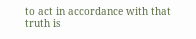to act in accordance with that truth is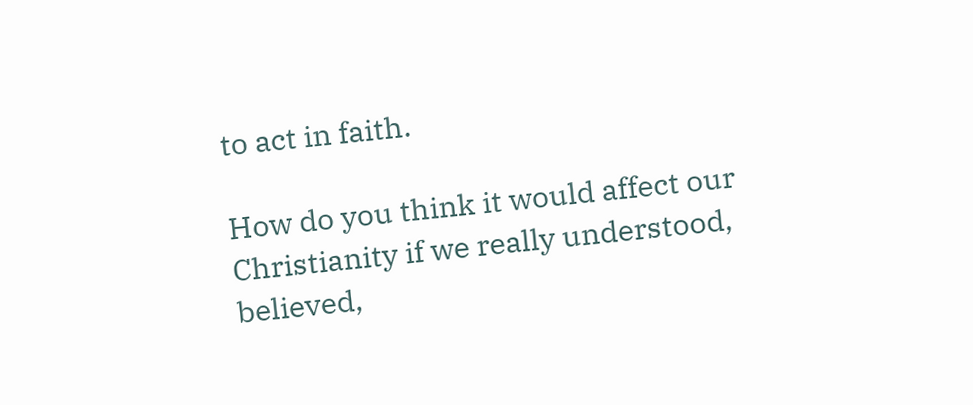to act in faith.

How do you think it would affect our Christianity if we really understood, believed,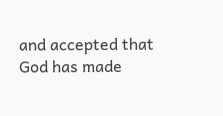and accepted that God has made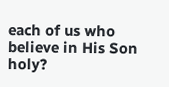each of us who believe in His Son holy?